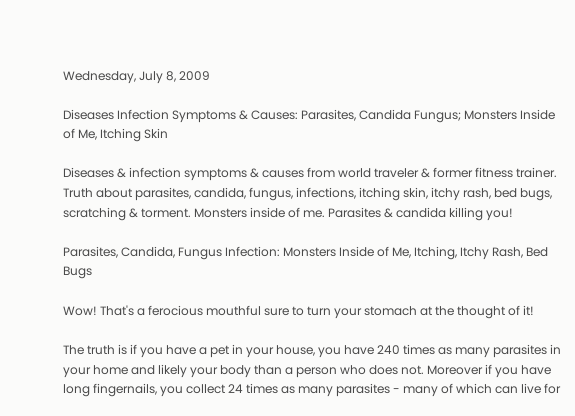Wednesday, July 8, 2009

Diseases Infection Symptoms & Causes: Parasites, Candida Fungus; Monsters Inside of Me, Itching Skin

Diseases & infection symptoms & causes from world traveler & former fitness trainer. Truth about parasites, candida, fungus, infections, itching skin, itchy rash, bed bugs, scratching & torment. Monsters inside of me. Parasites & candida killing you!

Parasites, Candida, Fungus Infection: Monsters Inside of Me, Itching, Itchy Rash, Bed Bugs

Wow! That's a ferocious mouthful sure to turn your stomach at the thought of it!

The truth is if you have a pet in your house, you have 240 times as many parasites in your home and likely your body than a person who does not. Moreover if you have long fingernails, you collect 24 times as many parasites - many of which can live for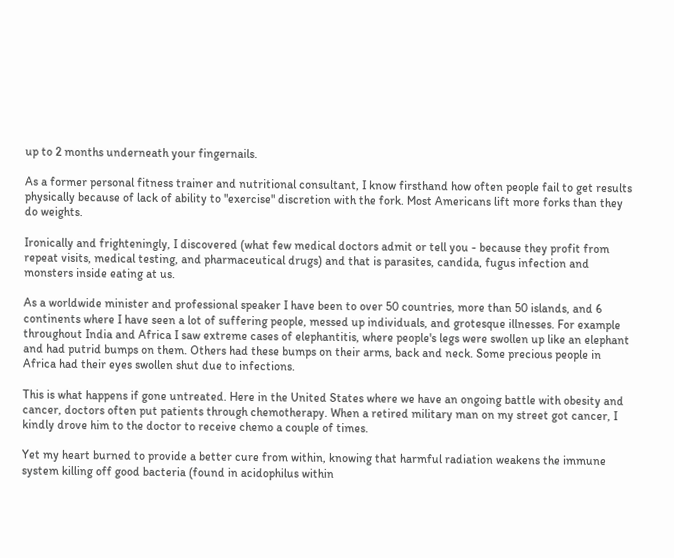up to 2 months underneath your fingernails.

As a former personal fitness trainer and nutritional consultant, I know firsthand how often people fail to get results physically because of lack of ability to "exercise" discretion with the fork. Most Americans lift more forks than they do weights.

Ironically and frighteningly, I discovered (what few medical doctors admit or tell you - because they profit from repeat visits, medical testing, and pharmaceutical drugs) and that is parasites, candida, fugus infection and monsters inside eating at us.

As a worldwide minister and professional speaker I have been to over 50 countries, more than 50 islands, and 6 continents where I have seen a lot of suffering people, messed up individuals, and grotesque illnesses. For example throughout India and Africa I saw extreme cases of elephantitis, where people's legs were swollen up like an elephant and had putrid bumps on them. Others had these bumps on their arms, back and neck. Some precious people in Africa had their eyes swollen shut due to infections.

This is what happens if gone untreated. Here in the United States where we have an ongoing battle with obesity and cancer, doctors often put patients through chemotherapy. When a retired military man on my street got cancer, I kindly drove him to the doctor to receive chemo a couple of times.

Yet my heart burned to provide a better cure from within, knowing that harmful radiation weakens the immune system killing off good bacteria (found in acidophilus within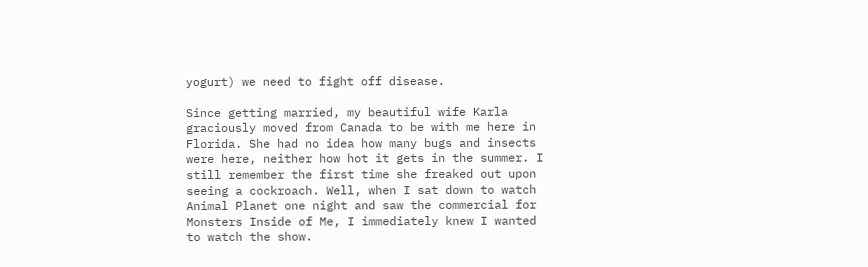yogurt) we need to fight off disease.

Since getting married, my beautiful wife Karla graciously moved from Canada to be with me here in Florida. She had no idea how many bugs and insects were here, neither how hot it gets in the summer. I still remember the first time she freaked out upon seeing a cockroach. Well, when I sat down to watch Animal Planet one night and saw the commercial for Monsters Inside of Me, I immediately knew I wanted to watch the show.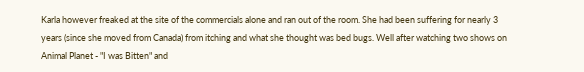Karla however freaked at the site of the commercials alone and ran out of the room. She had been suffering for nearly 3 years (since she moved from Canada) from itching and what she thought was bed bugs. Well after watching two shows on Animal Planet - "I was Bitten" and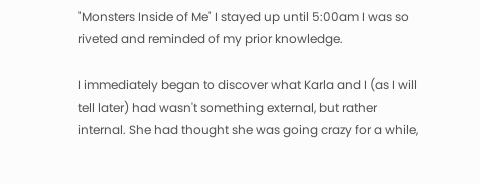"Monsters Inside of Me" I stayed up until 5:00am I was so riveted and reminded of my prior knowledge.

I immediately began to discover what Karla and I (as I will tell later) had wasn't something external, but rather internal. She had thought she was going crazy for a while,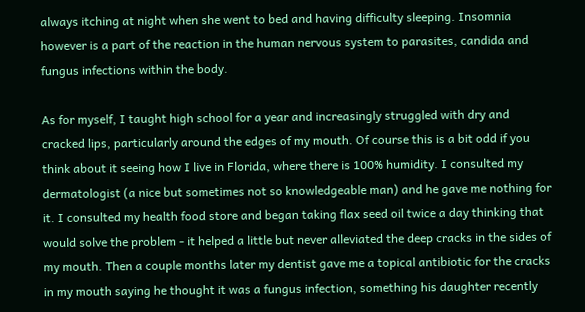always itching at night when she went to bed and having difficulty sleeping. Insomnia however is a part of the reaction in the human nervous system to parasites, candida and fungus infections within the body.

As for myself, I taught high school for a year and increasingly struggled with dry and cracked lips, particularly around the edges of my mouth. Of course this is a bit odd if you think about it seeing how I live in Florida, where there is 100% humidity. I consulted my dermatologist (a nice but sometimes not so knowledgeable man) and he gave me nothing for it. I consulted my health food store and began taking flax seed oil twice a day thinking that would solve the problem - it helped a little but never alleviated the deep cracks in the sides of my mouth. Then a couple months later my dentist gave me a topical antibiotic for the cracks in my mouth saying he thought it was a fungus infection, something his daughter recently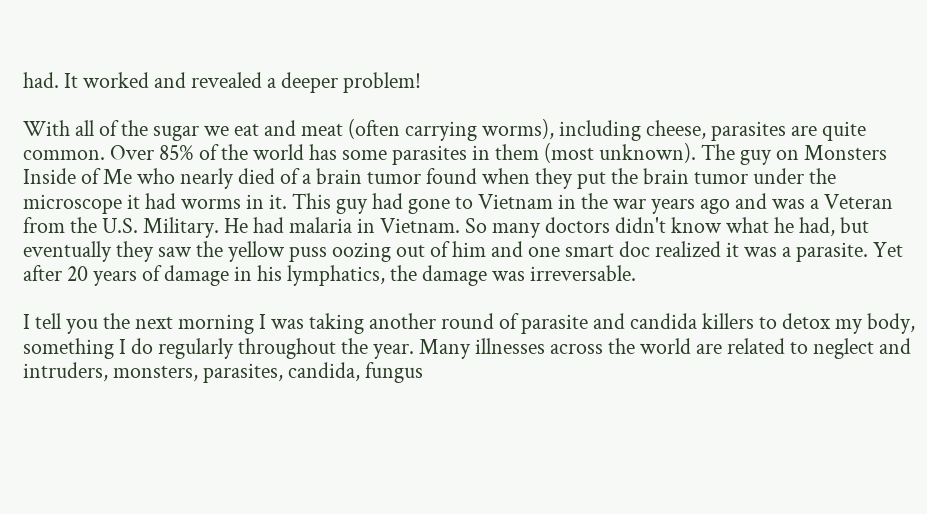had. It worked and revealed a deeper problem!

With all of the sugar we eat and meat (often carrying worms), including cheese, parasites are quite common. Over 85% of the world has some parasites in them (most unknown). The guy on Monsters Inside of Me who nearly died of a brain tumor found when they put the brain tumor under the microscope it had worms in it. This guy had gone to Vietnam in the war years ago and was a Veteran from the U.S. Military. He had malaria in Vietnam. So many doctors didn't know what he had, but eventually they saw the yellow puss oozing out of him and one smart doc realized it was a parasite. Yet after 20 years of damage in his lymphatics, the damage was irreversable.

I tell you the next morning I was taking another round of parasite and candida killers to detox my body, something I do regularly throughout the year. Many illnesses across the world are related to neglect and intruders, monsters, parasites, candida, fungus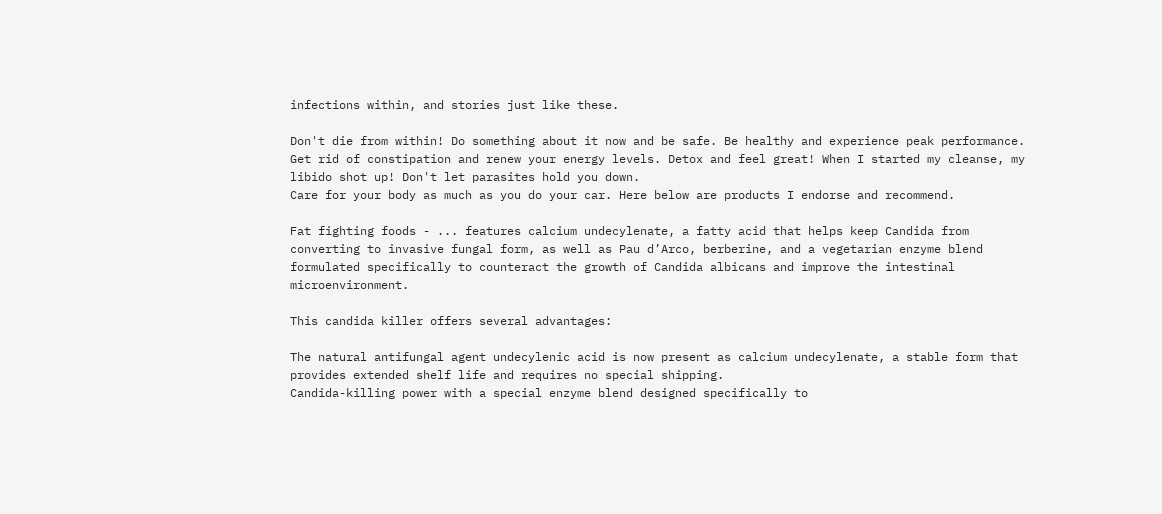infections within, and stories just like these.

Don't die from within! Do something about it now and be safe. Be healthy and experience peak performance. Get rid of constipation and renew your energy levels. Detox and feel great! When I started my cleanse, my libido shot up! Don't let parasites hold you down.
Care for your body as much as you do your car. Here below are products I endorse and recommend.

Fat fighting foods - ... features calcium undecylenate, a fatty acid that helps keep Candida from converting to invasive fungal form, as well as Pau d’Arco, berberine, and a vegetarian enzyme blend formulated specifically to counteract the growth of Candida albicans and improve the intestinal microenvironment.

This candida killer offers several advantages:

The natural antifungal agent undecylenic acid is now present as calcium undecylenate, a stable form that provides extended shelf life and requires no special shipping.
Candida-killing power with a special enzyme blend designed specifically to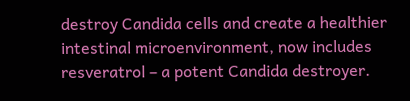destroy Candida cells and create a healthier intestinal microenvironment, now includes resveratrol – a potent Candida destroyer.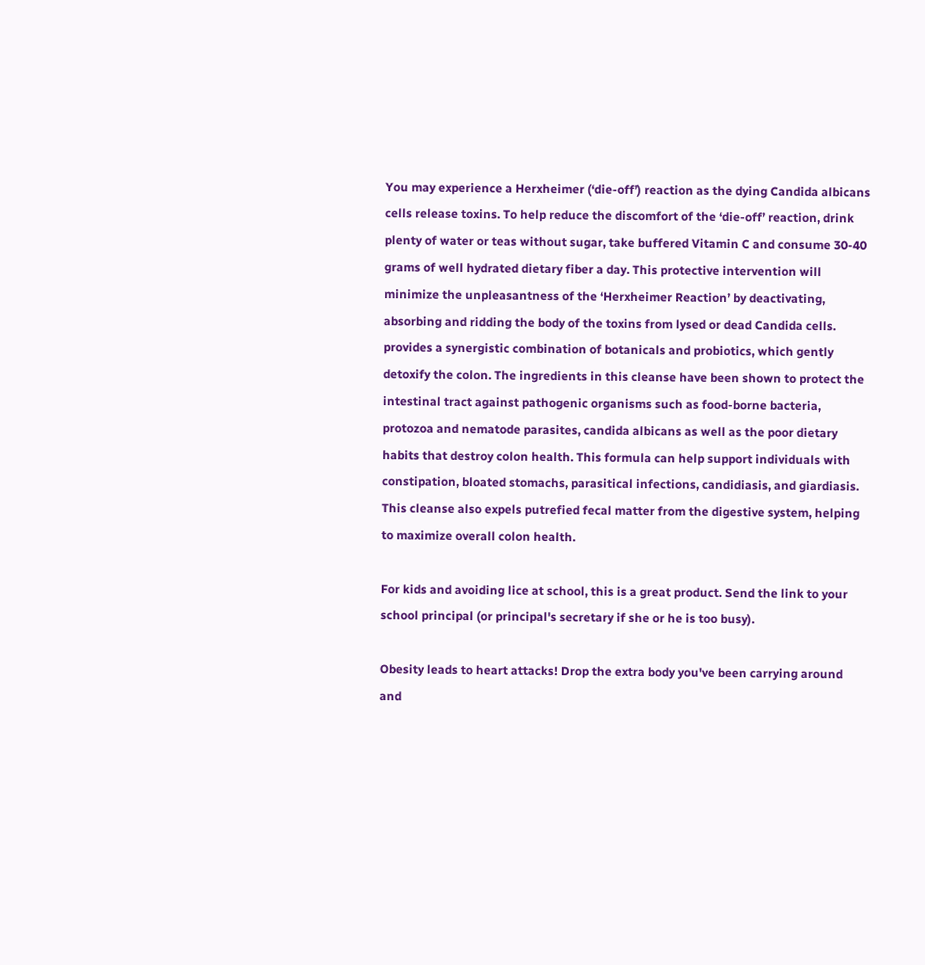You may experience a Herxheimer (‘die-off’) reaction as the dying Candida albicans cells release toxins. To help reduce the discomfort of the ‘die-off’ reaction, drink plenty of water or teas without sugar, take buffered Vitamin C and consume 30-40 grams of well hydrated dietary fiber a day. This protective intervention will minimize the unpleasantness of the ‘Herxheimer Reaction’ by deactivating, absorbing and ridding the body of the toxins from lysed or dead Candida cells. provides a synergistic combination of botanicals and probiotics, which gently detoxify the colon. The ingredients in this cleanse have been shown to protect the intestinal tract against pathogenic organisms such as food-borne bacteria, protozoa and nematode parasites, candida albicans as well as the poor dietary habits that destroy colon health. This formula can help support individuals with constipation, bloated stomachs, parasitical infections, candidiasis, and giardiasis. This cleanse also expels putrefied fecal matter from the digestive system, helping to maximize overall colon health.

For kids and avoiding lice at school, this is a great product. Send the link to your school principal (or principal's secretary if she or he is too busy).

Obesity leads to heart attacks! Drop the extra body you've been carrying around and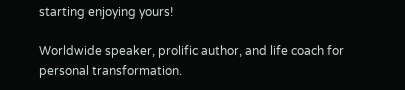starting enjoying yours!

Worldwide speaker, prolific author, and life coach for personal transformation.